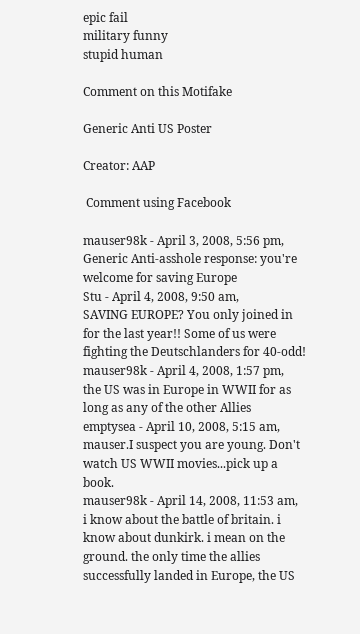epic fail
military funny
stupid human

Comment on this Motifake

Generic Anti US Poster

Creator: AAP

 Comment using Facebook

mauser98k - April 3, 2008, 5:56 pm,
Generic Anti-asshole response: you're welcome for saving Europe
Stu - April 4, 2008, 9:50 am,
SAVING EUROPE? You only joined in for the last year!! Some of us were fighting the Deutschlanders for 40-odd!
mauser98k - April 4, 2008, 1:57 pm,
the US was in Europe in WWII for as long as any of the other Allies
emptysea - April 10, 2008, 5:15 am,
mauser.I suspect you are young. Don't watch US WWII movies...pick up a book.
mauser98k - April 14, 2008, 11:53 am,
i know about the battle of britain. i know about dunkirk. i mean on the ground. the only time the allies successfully landed in Europe, the US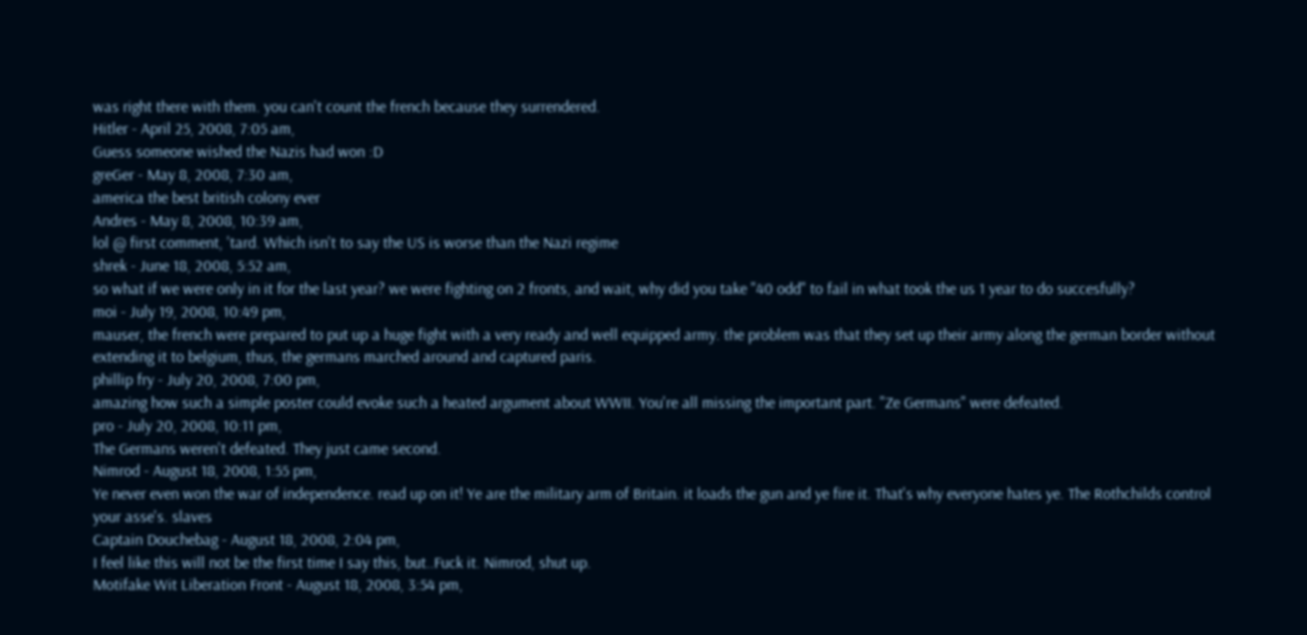was right there with them. you can't count the french because they surrendered.
Hitler - April 25, 2008, 7:05 am,
Guess someone wished the Nazis had won :D
greGer - May 8, 2008, 7:30 am,
america the best british colony ever
Andres - May 8, 2008, 10:39 am,
lol @ first comment, 'tard. Which isn't to say the US is worse than the Nazi regime
shrek - June 18, 2008, 5:52 am,
so what if we were only in it for the last year? we were fighting on 2 fronts, and wait, why did you take "40 odd" to fail in what took the us 1 year to do succesfully?
moi - July 19, 2008, 10:49 pm,
mauser, the french were prepared to put up a huge fight with a very ready and well equipped army. the problem was that they set up their army along the german border without extending it to belgium, thus, the germans marched around and captured paris.
phillip fry - July 20, 2008, 7:00 pm,
amazing how such a simple poster could evoke such a heated argument about WWII. You're all missing the important part. "Ze Germans" were defeated.
pro - July 20, 2008, 10:11 pm,
The Germans weren't defeated. They just came second.
Nimrod - August 18, 2008, 1:55 pm,
Ye never even won the war of independence. read up on it! Ye are the military arm of Britain. it loads the gun and ye fire it. That's why everyone hates ye. The Rothchilds control your asse's. slaves
Captain Douchebag - August 18, 2008, 2:04 pm,
I feel like this will not be the first time I say this, but..Fuck it. Nimrod, shut up.
Motifake Wit Liberation Front - August 18, 2008, 3:54 pm,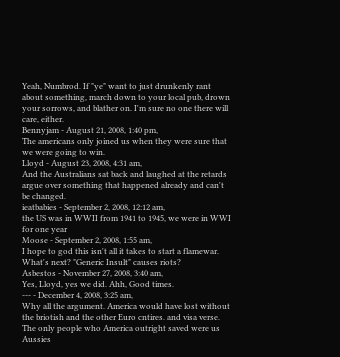Yeah, Numbrod. If "ye" want to just drunkenly rant about something, march down to your local pub, drown your sorrows, and blather on. I'm sure no one there will care, either.
Bennyjam - August 21, 2008, 1:40 pm,
The americans only joined us when they were sure that we were going to win.
Lloyd - August 23, 2008, 4:31 am,
And the Australians sat back and laughed at the retards argue over something that happened already and can't be changed.
ieatbabies - September 2, 2008, 12:12 am,
the US was in WWII from 1941 to 1945, we were in WWI for one year
Moose - September 2, 2008, 1:55 am,
I hope to god this isn't all it takes to start a flamewar. What's next? "Generic Insult" causes riots?
Asbestos - November 27, 2008, 3:40 am,
Yes, Lloyd, yes we did. Ahh, Good times.
--- - December 4, 2008, 3:25 am,
Why all the argument. America would have lost without the briotish and the other Euro cntires. and visa verse. The only people who America outright saved were us Aussies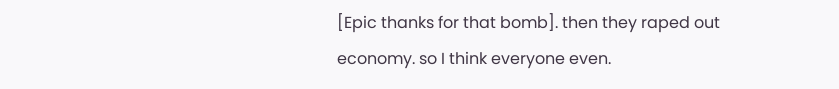[Epic thanks for that bomb]. then they raped out economy. so I think everyone even.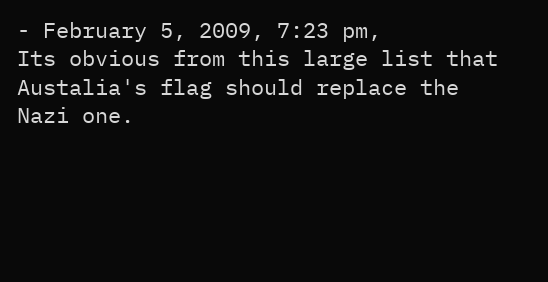- February 5, 2009, 7:23 pm,
Its obvious from this large list that Austalia's flag should replace the Nazi one.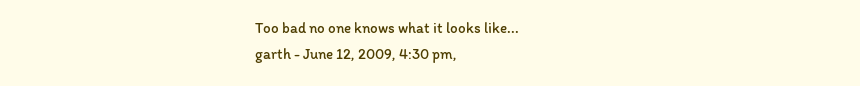Too bad no one knows what it looks like...
garth - June 12, 2009, 4:30 pm,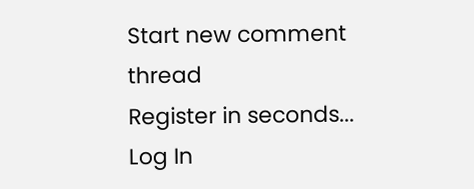Start new comment thread
Register in seconds...
Log In